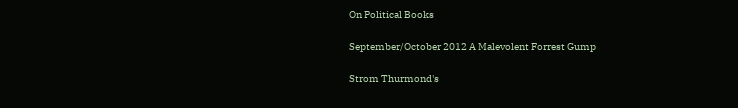On Political Books

September/October 2012 A Malevolent Forrest Gump

Strom Thurmond's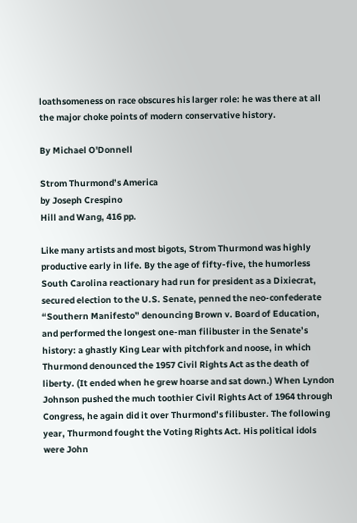loathsomeness on race obscures his larger role: he was there at all the major choke points of modern conservative history.

By Michael O'Donnell

Strom Thurmond’s America
by Joseph Crespino
Hill and Wang, 416 pp.

Like many artists and most bigots, Strom Thurmond was highly productive early in life. By the age of fifty-five, the humorless South Carolina reactionary had run for president as a Dixiecrat, secured election to the U.S. Senate, penned the neo-confederate “Southern Manifesto” denouncing Brown v. Board of Education, and performed the longest one-man filibuster in the Senate’s history: a ghastly King Lear with pitchfork and noose, in which Thurmond denounced the 1957 Civil Rights Act as the death of liberty. (It ended when he grew hoarse and sat down.) When Lyndon Johnson pushed the much toothier Civil Rights Act of 1964 through Congress, he again did it over Thurmond’s filibuster. The following year, Thurmond fought the Voting Rights Act. His political idols were John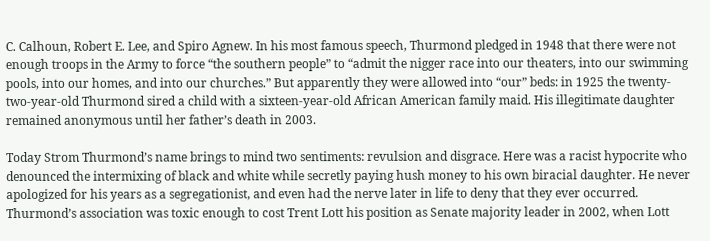C. Calhoun, Robert E. Lee, and Spiro Agnew. In his most famous speech, Thurmond pledged in 1948 that there were not enough troops in the Army to force “the southern people” to “admit the nigger race into our theaters, into our swimming pools, into our homes, and into our churches.” But apparently they were allowed into “our” beds: in 1925 the twenty-two-year-old Thurmond sired a child with a sixteen-year-old African American family maid. His illegitimate daughter remained anonymous until her father’s death in 2003.

Today Strom Thurmond’s name brings to mind two sentiments: revulsion and disgrace. Here was a racist hypocrite who denounced the intermixing of black and white while secretly paying hush money to his own biracial daughter. He never apologized for his years as a segregationist, and even had the nerve later in life to deny that they ever occurred. Thurmond’s association was toxic enough to cost Trent Lott his position as Senate majority leader in 2002, when Lott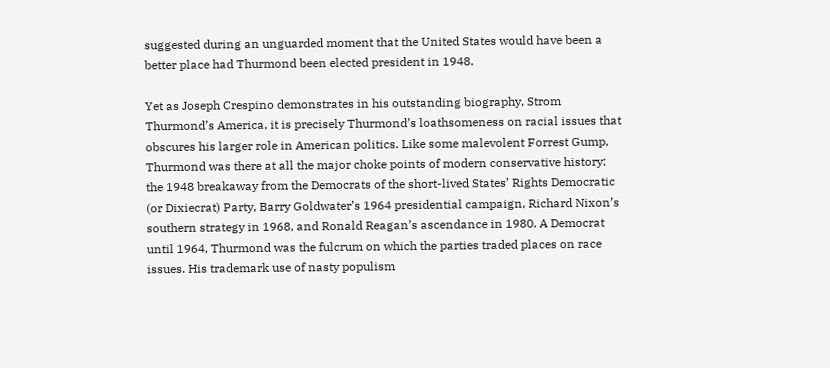suggested during an unguarded moment that the United States would have been a better place had Thurmond been elected president in 1948.

Yet as Joseph Crespino demonstrates in his outstanding biography, Strom Thurmond’s America, it is precisely Thurmond’s loathsomeness on racial issues that obscures his larger role in American politics. Like some malevolent Forrest Gump, Thurmond was there at all the major choke points of modern conservative history: the 1948 breakaway from the Democrats of the short-lived States’ Rights Democratic (or Dixiecrat) Party, Barry Goldwater’s 1964 presidential campaign, Richard Nixon’s southern strategy in 1968, and Ronald Reagan’s ascendance in 1980. A Democrat until 1964, Thurmond was the fulcrum on which the parties traded places on race issues. His trademark use of nasty populism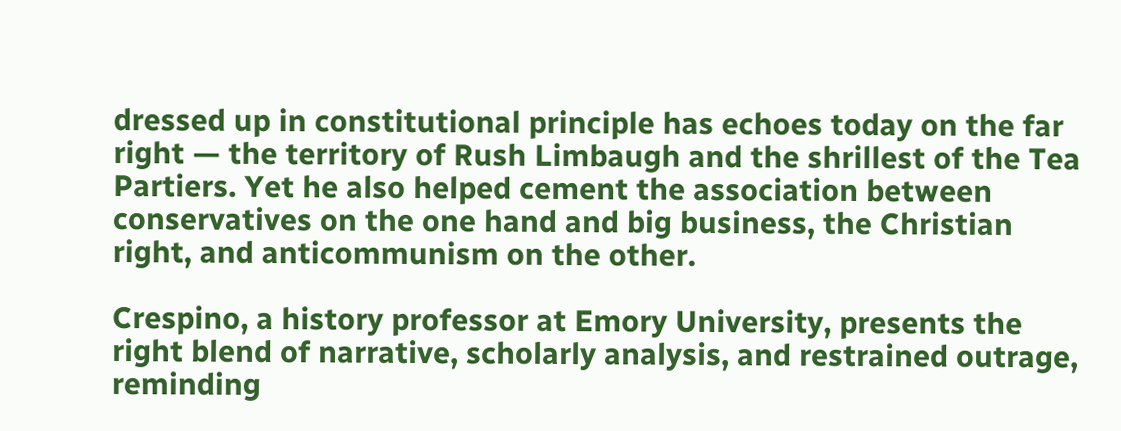dressed up in constitutional principle has echoes today on the far right — the territory of Rush Limbaugh and the shrillest of the Tea Partiers. Yet he also helped cement the association between conservatives on the one hand and big business, the Christian right, and anticommunism on the other.

Crespino, a history professor at Emory University, presents the right blend of narrative, scholarly analysis, and restrained outrage, reminding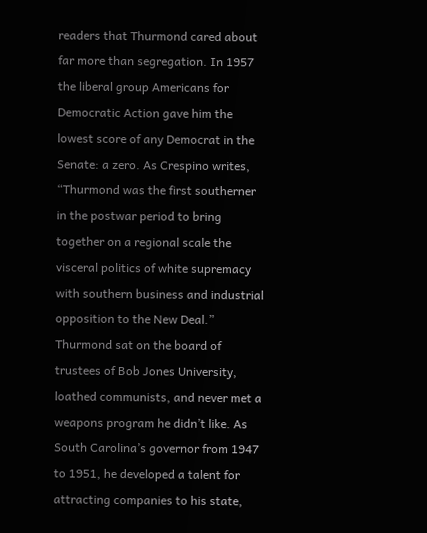readers that Thurmond cared about far more than segregation. In 1957 the liberal group Americans for Democratic Action gave him the lowest score of any Democrat in the Senate: a zero. As Crespino writes, “Thurmond was the first southerner in the postwar period to bring together on a regional scale the visceral politics of white supremacy with southern business and industrial opposition to the New Deal.” Thurmond sat on the board of trustees of Bob Jones University, loathed communists, and never met a weapons program he didn’t like. As South Carolina’s governor from 1947 to 1951, he developed a talent for attracting companies to his state,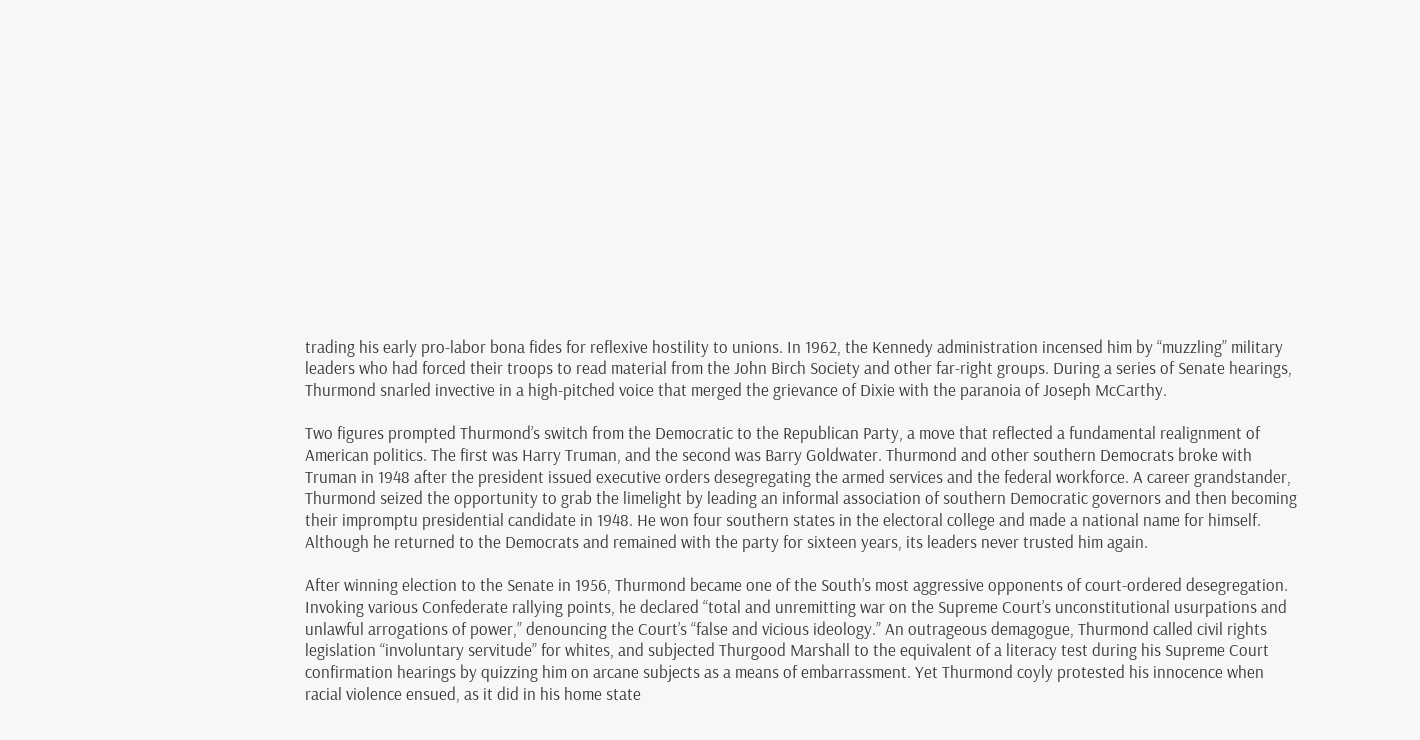trading his early pro-labor bona fides for reflexive hostility to unions. In 1962, the Kennedy administration incensed him by “muzzling” military leaders who had forced their troops to read material from the John Birch Society and other far-right groups. During a series of Senate hearings, Thurmond snarled invective in a high-pitched voice that merged the grievance of Dixie with the paranoia of Joseph McCarthy.

Two figures prompted Thurmond’s switch from the Democratic to the Republican Party, a move that reflected a fundamental realignment of American politics. The first was Harry Truman, and the second was Barry Goldwater. Thurmond and other southern Democrats broke with Truman in 1948 after the president issued executive orders desegregating the armed services and the federal workforce. A career grandstander, Thurmond seized the opportunity to grab the limelight by leading an informal association of southern Democratic governors and then becoming their impromptu presidential candidate in 1948. He won four southern states in the electoral college and made a national name for himself. Although he returned to the Democrats and remained with the party for sixteen years, its leaders never trusted him again.

After winning election to the Senate in 1956, Thurmond became one of the South’s most aggressive opponents of court-ordered desegregation. Invoking various Confederate rallying points, he declared “total and unremitting war on the Supreme Court’s unconstitutional usurpations and unlawful arrogations of power,” denouncing the Court’s “false and vicious ideology.” An outrageous demagogue, Thurmond called civil rights legislation “involuntary servitude” for whites, and subjected Thurgood Marshall to the equivalent of a literacy test during his Supreme Court confirmation hearings by quizzing him on arcane subjects as a means of embarrassment. Yet Thurmond coyly protested his innocence when racial violence ensued, as it did in his home state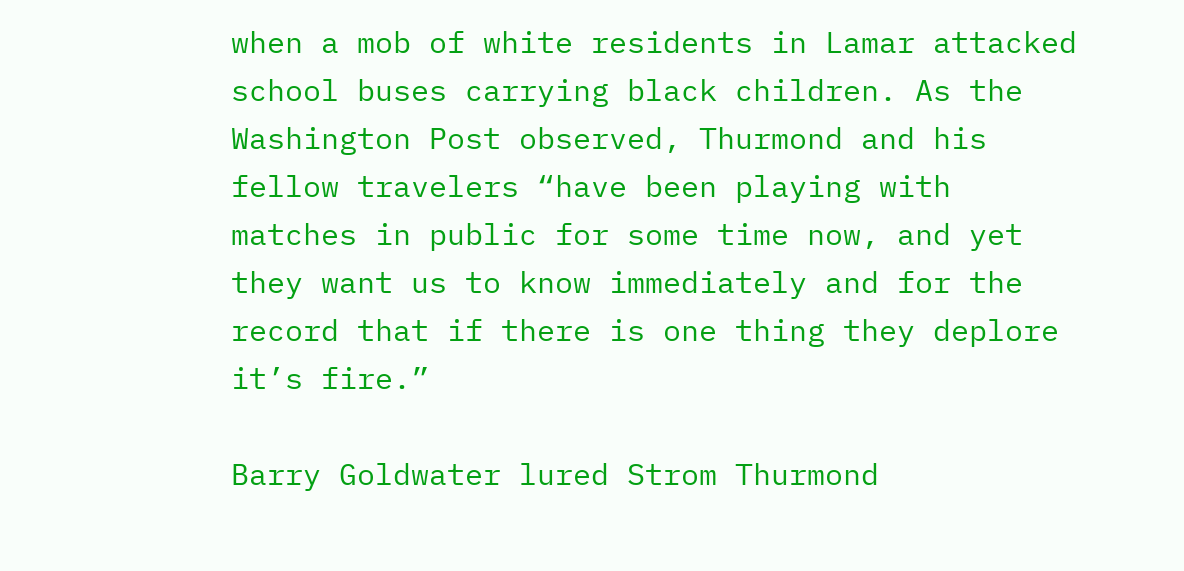when a mob of white residents in Lamar attacked school buses carrying black children. As the Washington Post observed, Thurmond and his fellow travelers “have been playing with matches in public for some time now, and yet they want us to know immediately and for the record that if there is one thing they deplore it’s fire.”

Barry Goldwater lured Strom Thurmond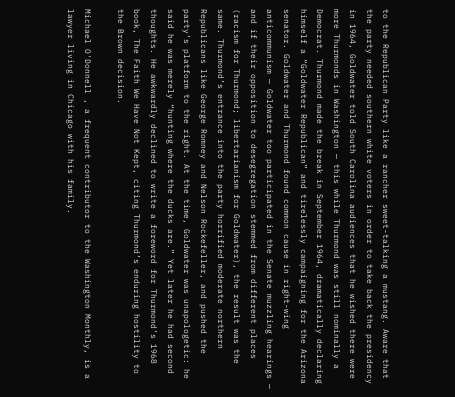to the Republican Party like a rancher sweet-talking a mustang. Aware that the party needed southern white voters in order to take back the presidency in 1964, Goldwater told South Carolina audiences that he wished there were more Thurmonds in Washington — this while Thurmond was still nominally a Democrat. Thurmond made the break in September 1964, dramatically declaring himself a “Goldwater Republican” and tirelessly campaigning for the Arizona senator. Goldwater and Thurmond found common cause in right-wing anticommunism — Goldwater too participated in the Senate muzzling hearings — and if their opposition to desegregation stemmed from different places (racism for Thurmond; libertarianism for Goldwater), the result was the same. Thurmond’s entrance into the party horrified moderate northern Republicans like George Romney and Nelson Rockefeller, and pushed the party’s platform to the right. At the time, Goldwater was unapologetic: he said he was merely “hunting where the ducks are.” Yet later he had second thoughts. He awkwardly declined to write a foreword for Thurmond’s 1968 book, The Faith We Have Not Kept, citing Thurmond’s enduring hostility to the Brown decision.

Michael O'Donnell , a frequent contributor to the Washington Monthly, is a lawyer living in Chicago with his family.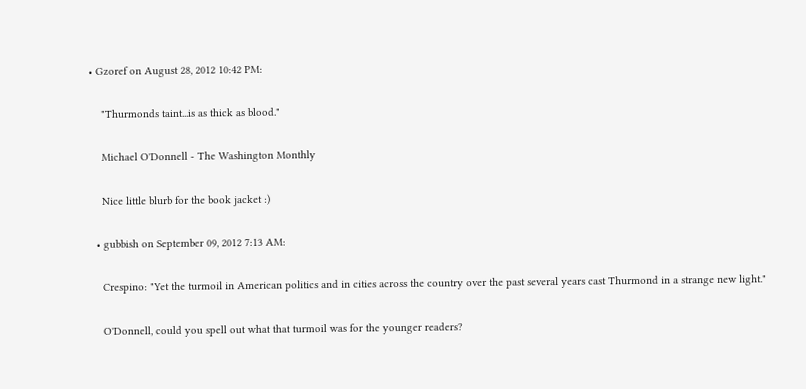• Gzoref on August 28, 2012 10:42 PM:

    "Thurmonds taint...is as thick as blood."

    Michael O'Donnell - The Washington Monthly

    Nice little blurb for the book jacket :)

  • gubbish on September 09, 2012 7:13 AM:

    Crespino: "Yet the turmoil in American politics and in cities across the country over the past several years cast Thurmond in a strange new light."

    O'Donnell, could you spell out what that turmoil was for the younger readers?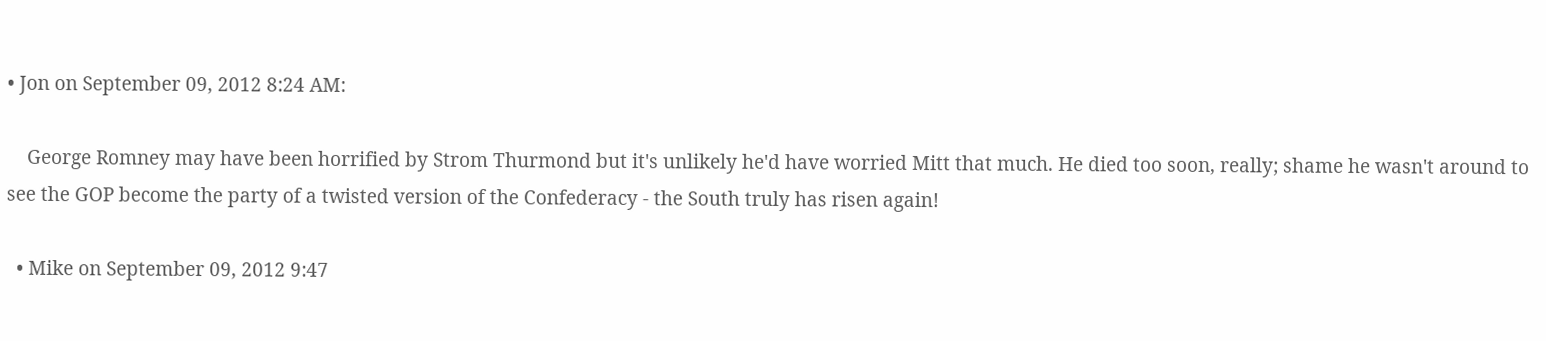• Jon on September 09, 2012 8:24 AM:

    George Romney may have been horrified by Strom Thurmond but it's unlikely he'd have worried Mitt that much. He died too soon, really; shame he wasn't around to see the GOP become the party of a twisted version of the Confederacy - the South truly has risen again!

  • Mike on September 09, 2012 9:47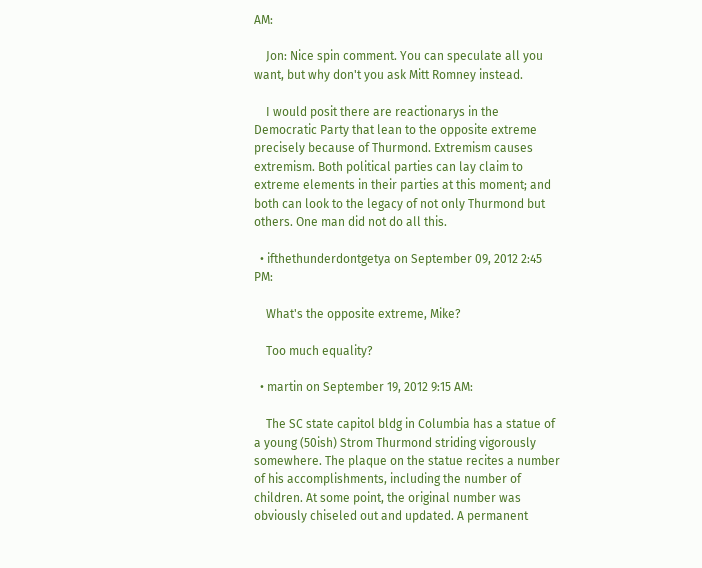AM:

    Jon: Nice spin comment. You can speculate all you want, but why don't you ask Mitt Romney instead.

    I would posit there are reactionarys in the Democratic Party that lean to the opposite extreme precisely because of Thurmond. Extremism causes extremism. Both political parties can lay claim to extreme elements in their parties at this moment; and both can look to the legacy of not only Thurmond but others. One man did not do all this.

  • ifthethunderdontgetya on September 09, 2012 2:45 PM:

    What's the opposite extreme, Mike?

    Too much equality?

  • martin on September 19, 2012 9:15 AM:

    The SC state capitol bldg in Columbia has a statue of a young (50ish) Strom Thurmond striding vigorously somewhere. The plaque on the statue recites a number of his accomplishments, including the number of children. At some point, the original number was obviously chiseled out and updated. A permanent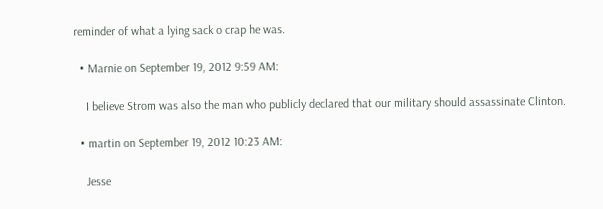reminder of what a lying sack o crap he was.

  • Marnie on September 19, 2012 9:59 AM:

    I believe Strom was also the man who publicly declared that our military should assassinate Clinton.

  • martin on September 19, 2012 10:23 AM:

    Jesse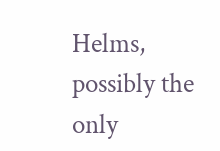Helms, possibly the only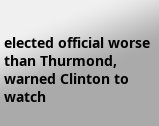elected official worse than Thurmond, warned Clinton to watch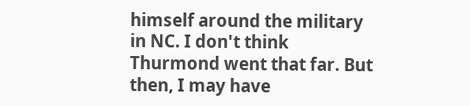himself around the military in NC. I don't think Thurmond went that far. But then, I may have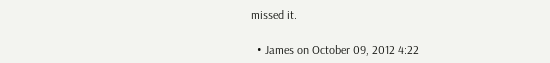missed it.

  • James on October 09, 2012 4:22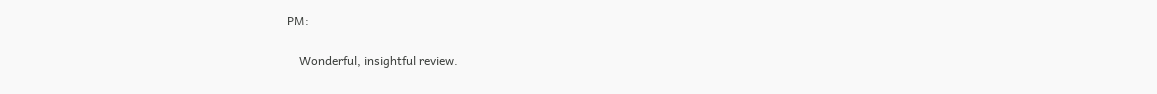PM:

    Wonderful, insightful review.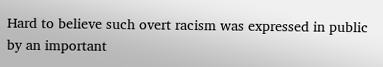Hard to believe such overt racism was expressed in public by an important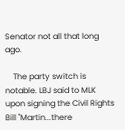Senator not all that long ago.

    The party switch is notable. LBJ said to MLK upon signing the Civil Rights Bill "Martin...there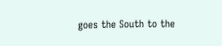goes the South to the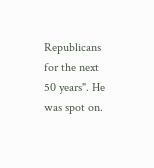Republicans for the next 50 years". He was spot on.